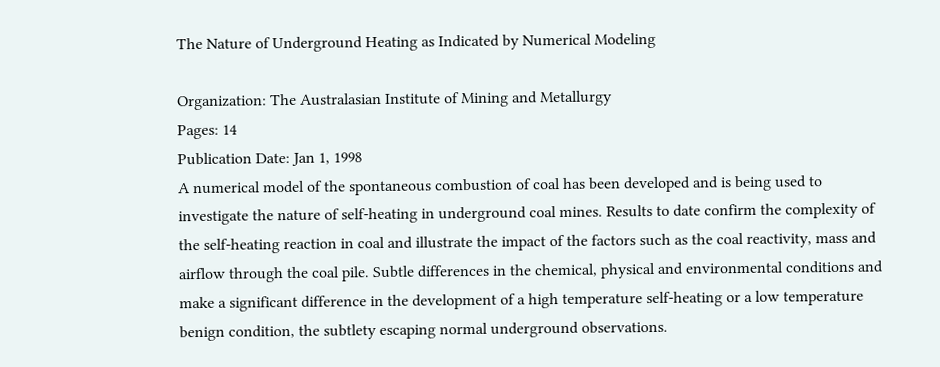The Nature of Underground Heating as Indicated by Numerical Modeling

Organization: The Australasian Institute of Mining and Metallurgy
Pages: 14
Publication Date: Jan 1, 1998
A numerical model of the spontaneous combustion of coal has been developed and is being used to investigate the nature of self-heating in underground coal mines. Results to date confirm the complexity of the self-heating reaction in coal and illustrate the impact of the factors such as the coal reactivity, mass and airflow through the coal pile. Subtle differences in the chemical, physical and environmental conditions and make a significant difference in the development of a high temperature self-heating or a low temperature benign condition, the subtlety escaping normal underground observations.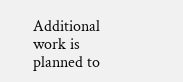Additional work is planned to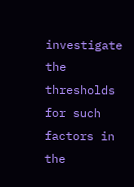investigate the thresholds for such factors in the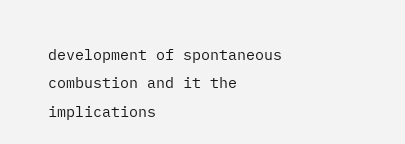development of spontaneous combustion and it the implications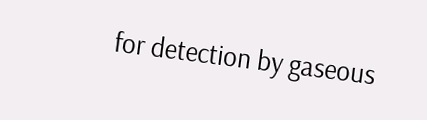for detection by gaseous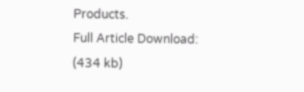Products.
Full Article Download:
(434 kb)